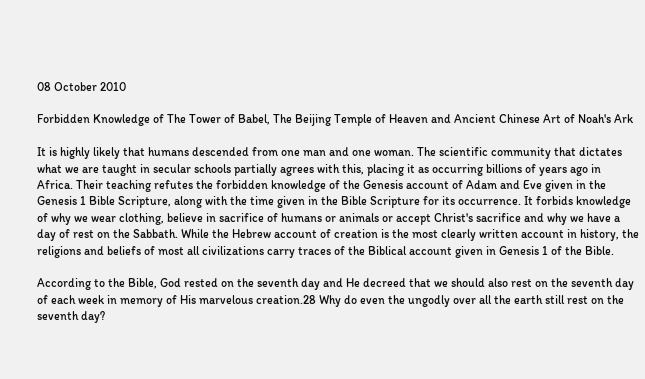08 October 2010

Forbidden Knowledge of The Tower of Babel, The Beijing Temple of Heaven and Ancient Chinese Art of Noah's Ark

It is highly likely that humans descended from one man and one woman. The scientific community that dictates what we are taught in secular schools partially agrees with this, placing it as occurring billions of years ago in Africa. Their teaching refutes the forbidden knowledge of the Genesis account of Adam and Eve given in the Genesis 1 Bible Scripture, along with the time given in the Bible Scripture for its occurrence. It forbids knowledge of why we wear clothing, believe in sacrifice of humans or animals or accept Christ's sacrifice and why we have a day of rest on the Sabbath. While the Hebrew account of creation is the most clearly written account in history, the religions and beliefs of most all civilizations carry traces of the Biblical account given in Genesis 1 of the Bible.

According to the Bible, God rested on the seventh day and He decreed that we should also rest on the seventh day of each week in memory of His marvelous creation.28 Why do even the ungodly over all the earth still rest on the seventh day?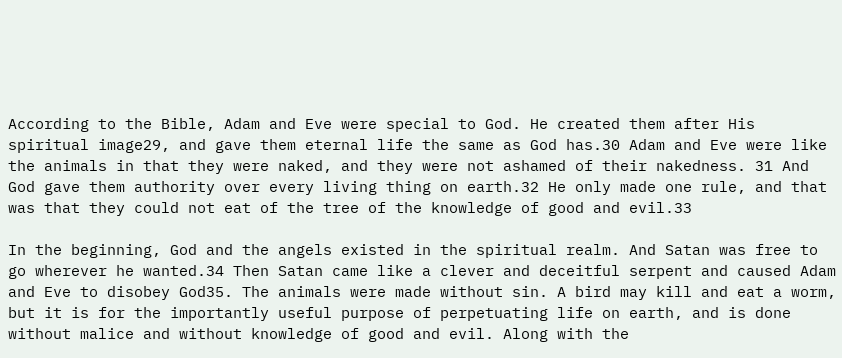According to the Bible, Adam and Eve were special to God. He created them after His spiritual image29, and gave them eternal life the same as God has.30 Adam and Eve were like the animals in that they were naked, and they were not ashamed of their nakedness. 31 And God gave them authority over every living thing on earth.32 He only made one rule, and that was that they could not eat of the tree of the knowledge of good and evil.33

In the beginning, God and the angels existed in the spiritual realm. And Satan was free to go wherever he wanted.34 Then Satan came like a clever and deceitful serpent and caused Adam and Eve to disobey God35. The animals were made without sin. A bird may kill and eat a worm, but it is for the importantly useful purpose of perpetuating life on earth, and is done without malice and without knowledge of good and evil. Along with the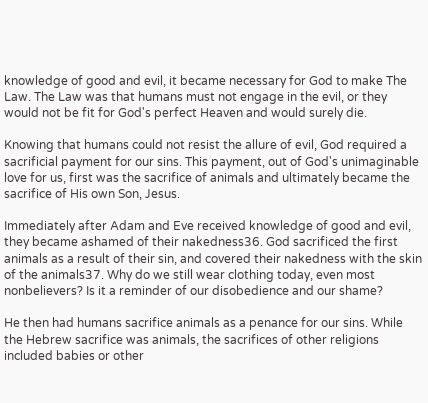knowledge of good and evil, it became necessary for God to make The Law. The Law was that humans must not engage in the evil, or they would not be fit for God's perfect Heaven and would surely die.

Knowing that humans could not resist the allure of evil, God required a sacrificial payment for our sins. This payment, out of God's unimaginable love for us, first was the sacrifice of animals and ultimately became the sacrifice of His own Son, Jesus.

Immediately after Adam and Eve received knowledge of good and evil, they became ashamed of their nakedness36. God sacrificed the first animals as a result of their sin, and covered their nakedness with the skin of the animals37. Why do we still wear clothing today, even most nonbelievers? Is it a reminder of our disobedience and our shame?

He then had humans sacrifice animals as a penance for our sins. While the Hebrew sacrifice was animals, the sacrifices of other religions included babies or other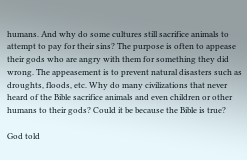humans. And why do some cultures still sacrifice animals to attempt to pay for their sins? The purpose is often to appease their gods who are angry with them for something they did wrong. The appeasement is to prevent natural disasters such as droughts, floods, etc. Why do many civilizations that never heard of the Bible sacrifice animals and even children or other humans to their gods? Could it be because the Bible is true?

God told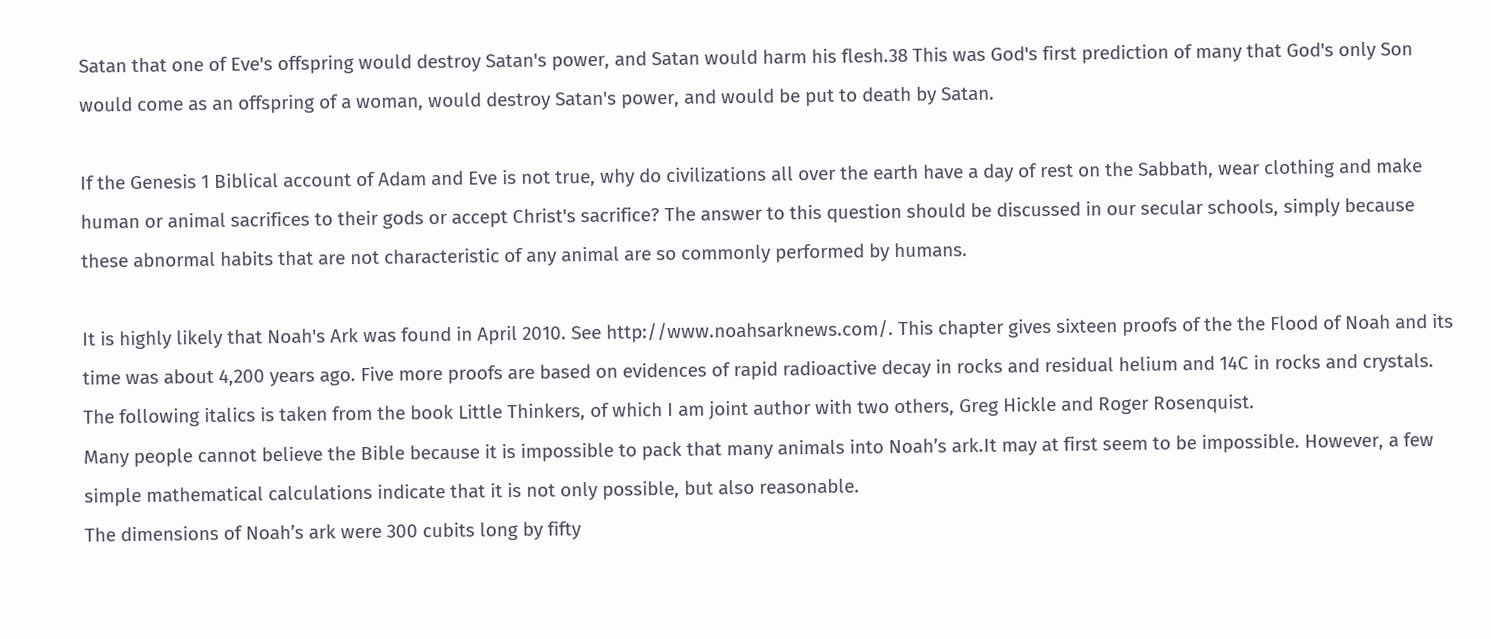Satan that one of Eve's offspring would destroy Satan's power, and Satan would harm his flesh.38 This was God's first prediction of many that God's only Son would come as an offspring of a woman, would destroy Satan's power, and would be put to death by Satan.

If the Genesis 1 Biblical account of Adam and Eve is not true, why do civilizations all over the earth have a day of rest on the Sabbath, wear clothing and make human or animal sacrifices to their gods or accept Christ's sacrifice? The answer to this question should be discussed in our secular schools, simply because these abnormal habits that are not characteristic of any animal are so commonly performed by humans.

It is highly likely that Noah's Ark was found in April 2010. See http://www.noahsarknews.com/. This chapter gives sixteen proofs of the the Flood of Noah and its time was about 4,200 years ago. Five more proofs are based on evidences of rapid radioactive decay in rocks and residual helium and 14C in rocks and crystals. The following italics is taken from the book Little Thinkers, of which I am joint author with two others, Greg Hickle and Roger Rosenquist.
Many people cannot believe the Bible because it is impossible to pack that many animals into Noah’s ark.It may at first seem to be impossible. However, a few simple mathematical calculations indicate that it is not only possible, but also reasonable.
The dimensions of Noah’s ark were 300 cubits long by fifty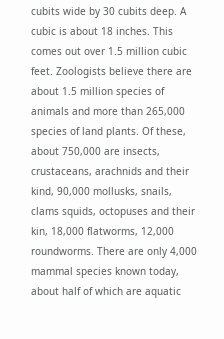cubits wide by 30 cubits deep. A cubic is about 18 inches. This comes out over 1.5 million cubic feet. Zoologists believe there are about 1.5 million species of animals and more than 265,000 species of land plants. Of these, about 750,000 are insects, crustaceans, arachnids and their kind, 90,000 mollusks, snails, clams squids, octopuses and their kin, 18,000 flatworms, 12,000 roundworms. There are only 4,000 mammal species known today, about half of which are aquatic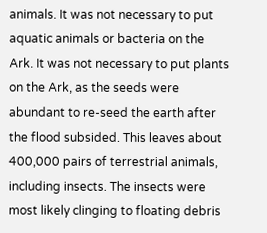animals. It was not necessary to put aquatic animals or bacteria on the Ark. It was not necessary to put plants on the Ark, as the seeds were abundant to re-seed the earth after the flood subsided. This leaves about 400,000 pairs of terrestrial animals, including insects. The insects were most likely clinging to floating debris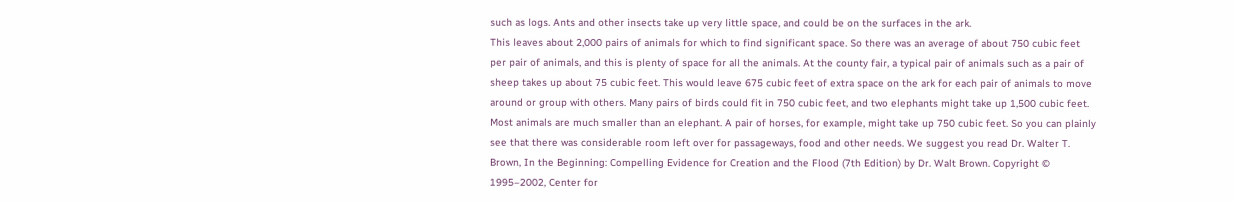such as logs. Ants and other insects take up very little space, and could be on the surfaces in the ark.
This leaves about 2,000 pairs of animals for which to find significant space. So there was an average of about 750 cubic feet per pair of animals, and this is plenty of space for all the animals. At the county fair, a typical pair of animals such as a pair of sheep takes up about 75 cubic feet. This would leave 675 cubic feet of extra space on the ark for each pair of animals to move around or group with others. Many pairs of birds could fit in 750 cubic feet, and two elephants might take up 1,500 cubic feet. Most animals are much smaller than an elephant. A pair of horses, for example, might take up 750 cubic feet. So you can plainly see that there was considerable room left over for passageways, food and other needs. We suggest you read Dr. Walter T. Brown, In the Beginning: Compelling Evidence for Creation and the Flood (7th Edition) by Dr. Walt Brown. Copyright © 1995–2002, Center for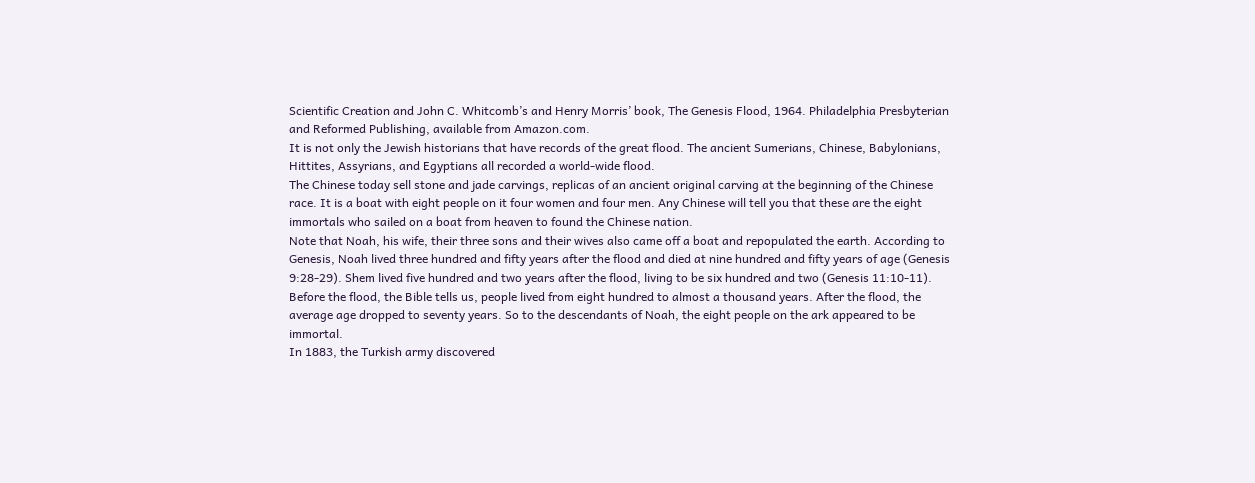Scientific Creation and John C. Whitcomb’s and Henry Morris’ book, The Genesis Flood, 1964. Philadelphia Presbyterian and Reformed Publishing, available from Amazon.com.
It is not only the Jewish historians that have records of the great flood. The ancient Sumerians, Chinese, Babylonians, Hittites, Assyrians, and Egyptians all recorded a world-wide flood.
The Chinese today sell stone and jade carvings, replicas of an ancient original carving at the beginning of the Chinese race. It is a boat with eight people on it four women and four men. Any Chinese will tell you that these are the eight immortals who sailed on a boat from heaven to found the Chinese nation.
Note that Noah, his wife, their three sons and their wives also came off a boat and repopulated the earth. According to Genesis, Noah lived three hundred and fifty years after the flood and died at nine hundred and fifty years of age (Genesis 9:28-29). Shem lived five hundred and two years after the flood, living to be six hundred and two (Genesis 11:10-11). Before the flood, the Bible tells us, people lived from eight hundred to almost a thousand years. After the flood, the average age dropped to seventy years. So to the descendants of Noah, the eight people on the ark appeared to be immortal.
In 1883, the Turkish army discovered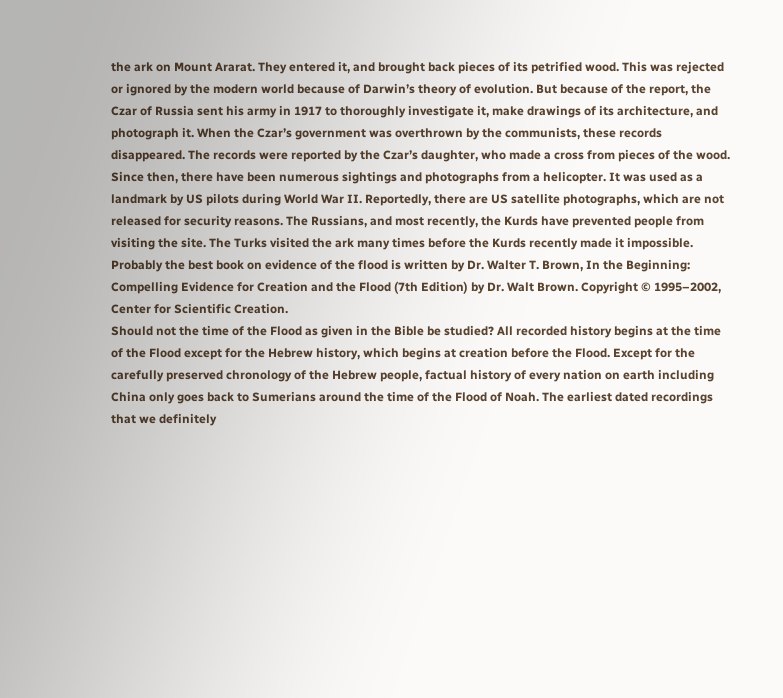the ark on Mount Ararat. They entered it, and brought back pieces of its petrified wood. This was rejected or ignored by the modern world because of Darwin’s theory of evolution. But because of the report, the Czar of Russia sent his army in 1917 to thoroughly investigate it, make drawings of its architecture, and photograph it. When the Czar’s government was overthrown by the communists, these records disappeared. The records were reported by the Czar’s daughter, who made a cross from pieces of the wood.
Since then, there have been numerous sightings and photographs from a helicopter. It was used as a landmark by US pilots during World War II. Reportedly, there are US satellite photographs, which are not released for security reasons. The Russians, and most recently, the Kurds have prevented people from visiting the site. The Turks visited the ark many times before the Kurds recently made it impossible.
Probably the best book on evidence of the flood is written by Dr. Walter T. Brown, In the Beginning: Compelling Evidence for Creation and the Flood (7th Edition) by Dr. Walt Brown. Copyright © 1995–2002, Center for Scientific Creation.
Should not the time of the Flood as given in the Bible be studied? All recorded history begins at the time of the Flood except for the Hebrew history, which begins at creation before the Flood. Except for the carefully preserved chronology of the Hebrew people, factual history of every nation on earth including China only goes back to Sumerians around the time of the Flood of Noah. The earliest dated recordings that we definitely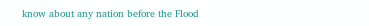know about any nation before the Flood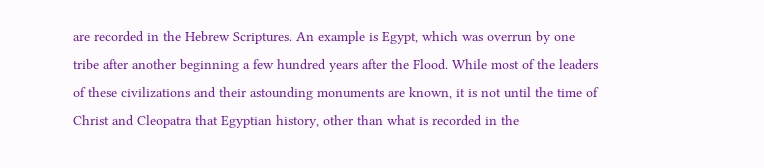are recorded in the Hebrew Scriptures. An example is Egypt, which was overrun by one tribe after another beginning a few hundred years after the Flood. While most of the leaders of these civilizations and their astounding monuments are known, it is not until the time of Christ and Cleopatra that Egyptian history, other than what is recorded in the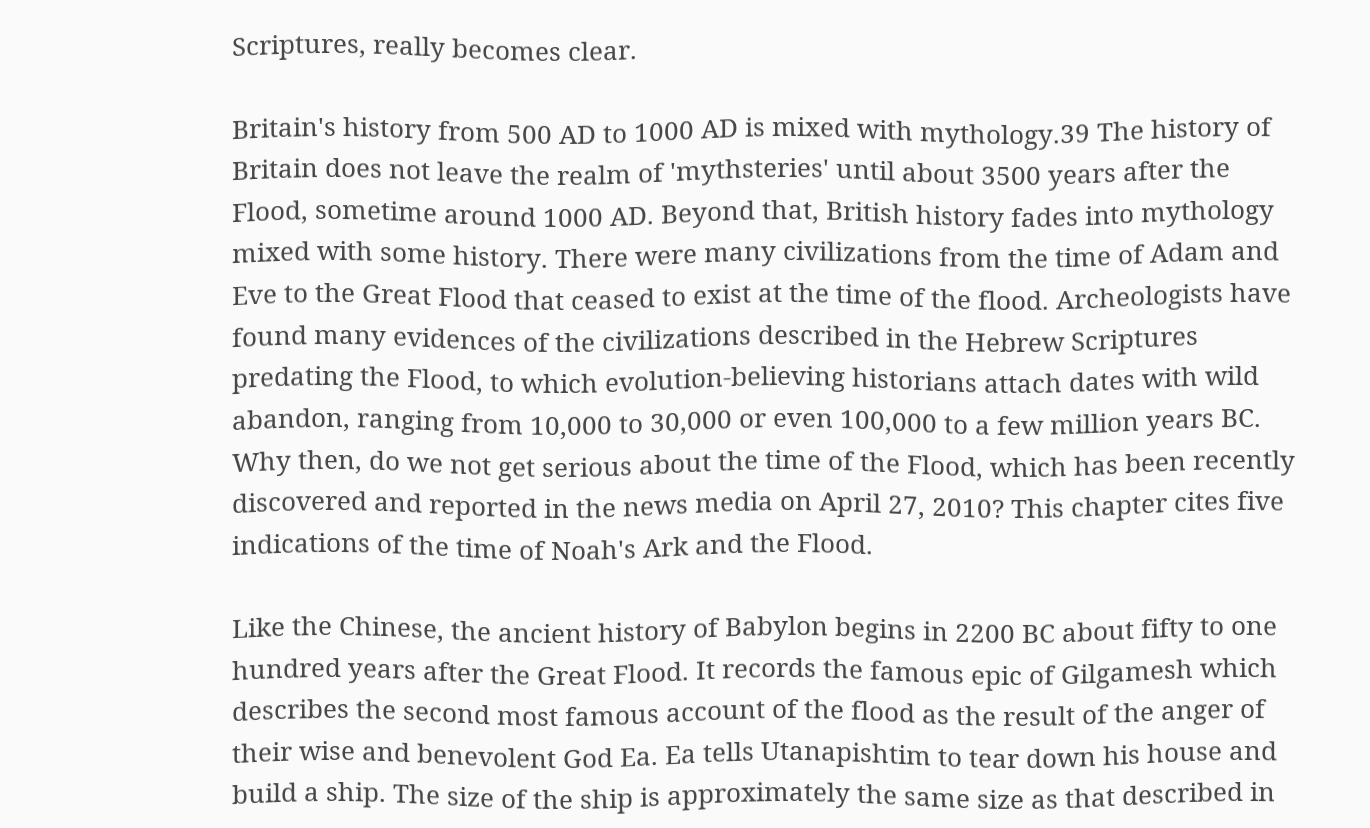Scriptures, really becomes clear.

Britain's history from 500 AD to 1000 AD is mixed with mythology.39 The history of Britain does not leave the realm of 'mythsteries' until about 3500 years after the Flood, sometime around 1000 AD. Beyond that, British history fades into mythology mixed with some history. There were many civilizations from the time of Adam and Eve to the Great Flood that ceased to exist at the time of the flood. Archeologists have found many evidences of the civilizations described in the Hebrew Scriptures predating the Flood, to which evolution-believing historians attach dates with wild abandon, ranging from 10,000 to 30,000 or even 100,000 to a few million years BC. Why then, do we not get serious about the time of the Flood, which has been recently discovered and reported in the news media on April 27, 2010? This chapter cites five indications of the time of Noah's Ark and the Flood.

Like the Chinese, the ancient history of Babylon begins in 2200 BC about fifty to one hundred years after the Great Flood. It records the famous epic of Gilgamesh which describes the second most famous account of the flood as the result of the anger of their wise and benevolent God Ea. Ea tells Utanapishtim to tear down his house and build a ship. The size of the ship is approximately the same size as that described in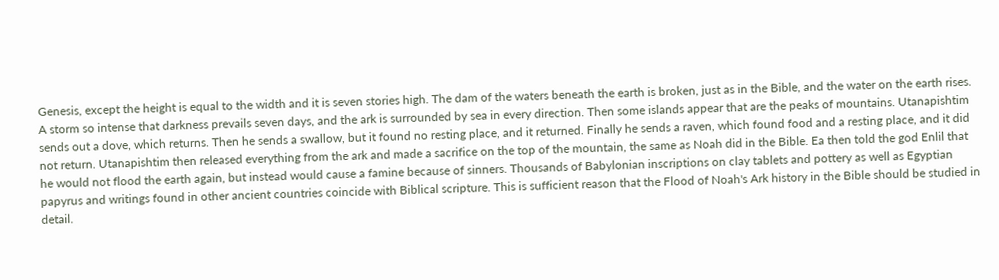Genesis, except the height is equal to the width and it is seven stories high. The dam of the waters beneath the earth is broken, just as in the Bible, and the water on the earth rises. A storm so intense that darkness prevails seven days, and the ark is surrounded by sea in every direction. Then some islands appear that are the peaks of mountains. Utanapishtim sends out a dove, which returns. Then he sends a swallow, but it found no resting place, and it returned. Finally he sends a raven, which found food and a resting place, and it did not return. Utanapishtim then released everything from the ark and made a sacrifice on the top of the mountain, the same as Noah did in the Bible. Ea then told the god Enlil that he would not flood the earth again, but instead would cause a famine because of sinners. Thousands of Babylonian inscriptions on clay tablets and pottery as well as Egyptian papyrus and writings found in other ancient countries coincide with Biblical scripture. This is sufficient reason that the Flood of Noah's Ark history in the Bible should be studied in detail.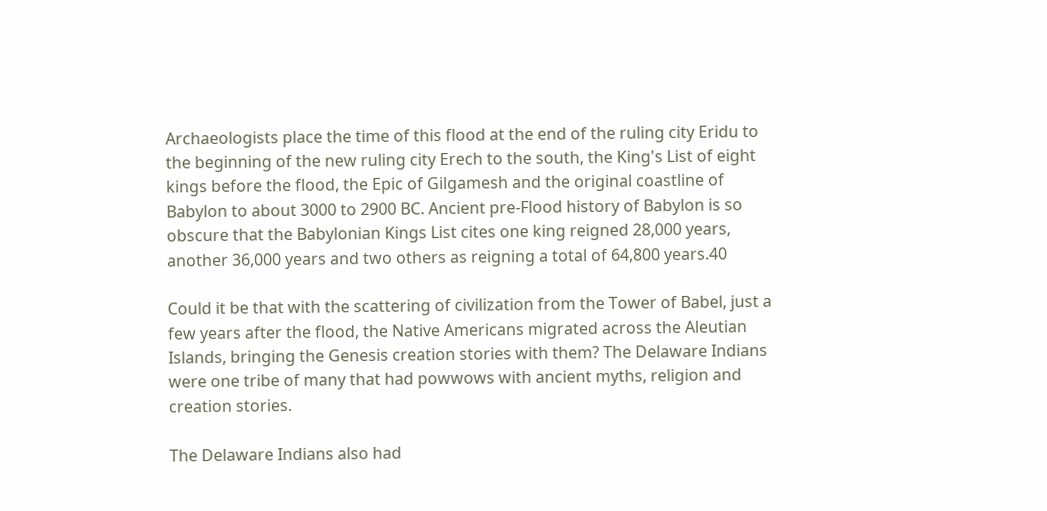Archaeologists place the time of this flood at the end of the ruling city Eridu to the beginning of the new ruling city Erech to the south, the King's List of eight kings before the flood, the Epic of Gilgamesh and the original coastline of Babylon to about 3000 to 2900 BC. Ancient pre-Flood history of Babylon is so obscure that the Babylonian Kings List cites one king reigned 28,000 years, another 36,000 years and two others as reigning a total of 64,800 years.40

Could it be that with the scattering of civilization from the Tower of Babel, just a few years after the flood, the Native Americans migrated across the Aleutian Islands, bringing the Genesis creation stories with them? The Delaware Indians were one tribe of many that had powwows with ancient myths, religion and creation stories.

The Delaware Indians also had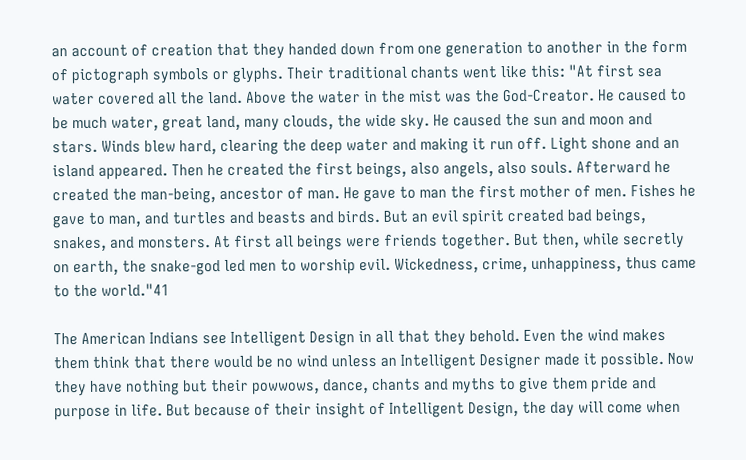an account of creation that they handed down from one generation to another in the form of pictograph symbols or glyphs. Their traditional chants went like this: "At first sea water covered all the land. Above the water in the mist was the God-Creator. He caused to be much water, great land, many clouds, the wide sky. He caused the sun and moon and stars. Winds blew hard, clearing the deep water and making it run off. Light shone and an island appeared. Then he created the first beings, also angels, also souls. Afterward he created the man-being, ancestor of man. He gave to man the first mother of men. Fishes he gave to man, and turtles and beasts and birds. But an evil spirit created bad beings, snakes, and monsters. At first all beings were friends together. But then, while secretly on earth, the snake-god led men to worship evil. Wickedness, crime, unhappiness, thus came to the world."41

The American Indians see Intelligent Design in all that they behold. Even the wind makes them think that there would be no wind unless an Intelligent Designer made it possible. Now they have nothing but their powwows, dance, chants and myths to give them pride and purpose in life. But because of their insight of Intelligent Design, the day will come when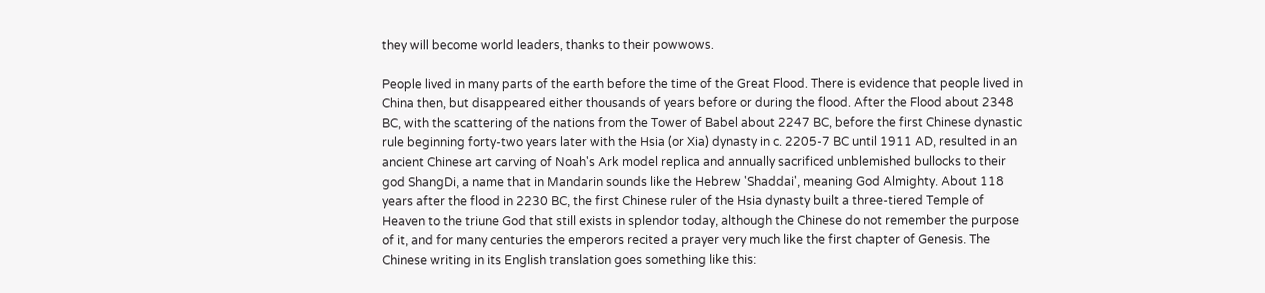they will become world leaders, thanks to their powwows.

People lived in many parts of the earth before the time of the Great Flood. There is evidence that people lived in China then, but disappeared either thousands of years before or during the flood. After the Flood about 2348 BC, with the scattering of the nations from the Tower of Babel about 2247 BC, before the first Chinese dynastic rule beginning forty-two years later with the Hsia (or Xia) dynasty in c. 2205-7 BC until 1911 AD, resulted in an ancient Chinese art carving of Noah's Ark model replica and annually sacrificed unblemished bullocks to their god ShangDi, a name that in Mandarin sounds like the Hebrew 'Shaddai', meaning God Almighty. About 118 years after the flood in 2230 BC, the first Chinese ruler of the Hsia dynasty built a three-tiered Temple of Heaven to the triune God that still exists in splendor today, although the Chinese do not remember the purpose of it, and for many centuries the emperors recited a prayer very much like the first chapter of Genesis. The Chinese writing in its English translation goes something like this: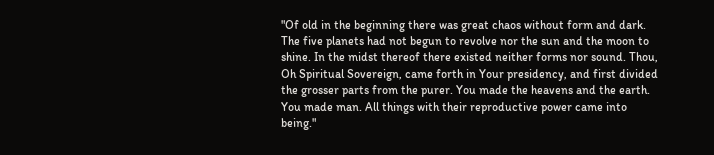"Of old in the beginning there was great chaos without form and dark. The five planets had not begun to revolve nor the sun and the moon to shine. In the midst thereof there existed neither forms nor sound. Thou, Oh Spiritual Sovereign, came forth in Your presidency, and first divided the grosser parts from the purer. You made the heavens and the earth. You made man. All things with their reproductive power came into being."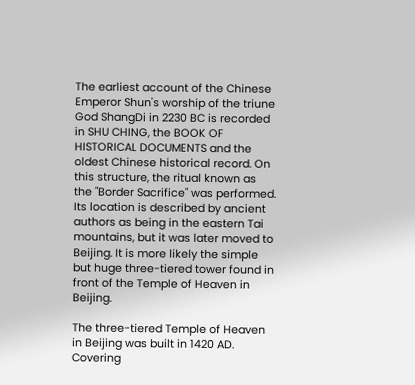The earliest account of the Chinese Emperor Shun's worship of the triune God ShangDi in 2230 BC is recorded in SHU CHING, the BOOK OF HISTORICAL DOCUMENTS and the oldest Chinese historical record. On this structure, the ritual known as the "Border Sacrifice" was performed. Its location is described by ancient authors as being in the eastern Tai mountains, but it was later moved to Beijing. It is more likely the simple but huge three-tiered tower found in front of the Temple of Heaven in Beijing.

The three-tiered Temple of Heaven in Beijing was built in 1420 AD. Covering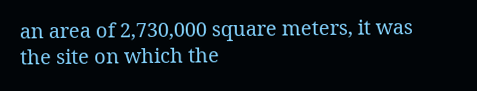an area of 2,730,000 square meters, it was the site on which the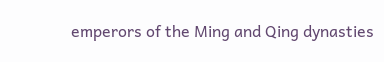emperors of the Ming and Qing dynasties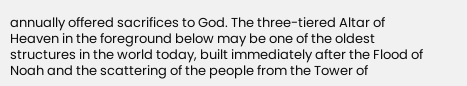annually offered sacrifices to God. The three-tiered Altar of Heaven in the foreground below may be one of the oldest structures in the world today, built immediately after the Flood of Noah and the scattering of the people from the Tower of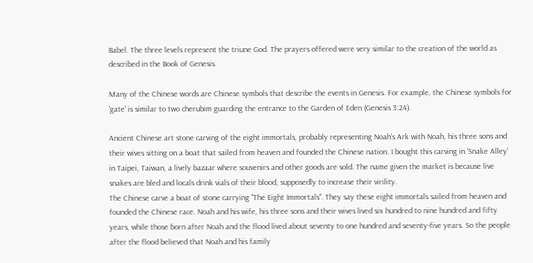Babel. The three levels represent the triune God. The prayers offered were very similar to the creation of the world as described in the Book of Genesis.

Many of the Chinese words are Chinese symbols that describe the events in Genesis. For example, the Chinese symbols for 'gate' is similar to two cherubim guarding the entrance to the Garden of Eden (Genesis 3:24).

Ancient Chinese art stone carving of the eight immortals, probably representing Noah's Ark with Noah, his three sons and their wives sitting on a boat that sailed from heaven and founded the Chinese nation. I bought this carving in 'Snake Alley' in Taipei, Taiwan, a lively bazaar where souvenirs and other goods are sold. The name given the market is because live snakes are bled and locals drink vials of their blood, supposedly to increase their virility.
The Chinese carve a boat of stone carrying "The Eight Immortals". They say these eight immortals sailed from heaven and founded the Chinese race. Noah and his wife, his three sons and their wives lived six hundred to nine hundred and fifty years, while those born after Noah and the flood lived about seventy to one hundred and seventy-five years. So the people after the flood believed that Noah and his family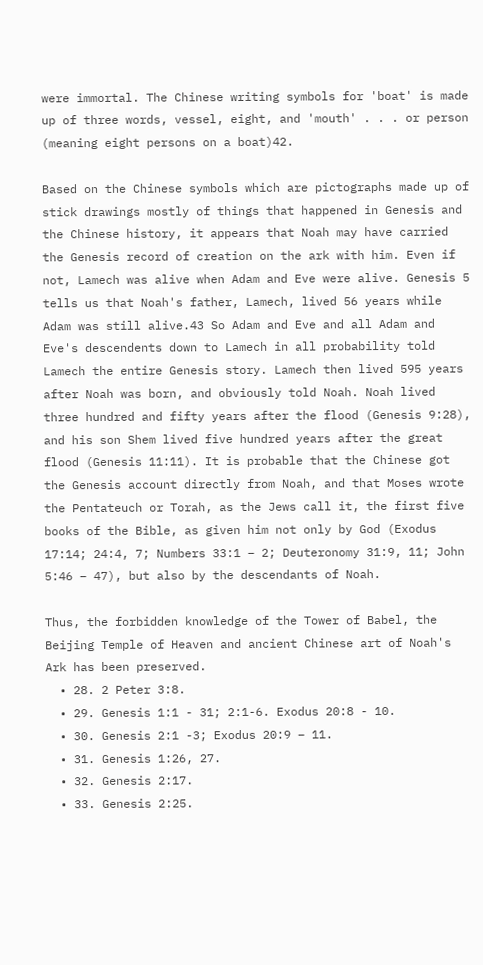were immortal. The Chinese writing symbols for 'boat' is made up of three words, vessel, eight, and 'mouth' . . . or person (meaning eight persons on a boat)42.

Based on the Chinese symbols which are pictographs made up of stick drawings mostly of things that happened in Genesis and the Chinese history, it appears that Noah may have carried the Genesis record of creation on the ark with him. Even if not, Lamech was alive when Adam and Eve were alive. Genesis 5 tells us that Noah's father, Lamech, lived 56 years while Adam was still alive.43 So Adam and Eve and all Adam and Eve's descendents down to Lamech in all probability told Lamech the entire Genesis story. Lamech then lived 595 years after Noah was born, and obviously told Noah. Noah lived three hundred and fifty years after the flood (Genesis 9:28), and his son Shem lived five hundred years after the great flood (Genesis 11:11). It is probable that the Chinese got the Genesis account directly from Noah, and that Moses wrote the Pentateuch or Torah, as the Jews call it, the first five books of the Bible, as given him not only by God (Exodus 17:14; 24:4, 7; Numbers 33:1 – 2; Deuteronomy 31:9, 11; John 5:46 – 47), but also by the descendants of Noah.

Thus, the forbidden knowledge of the Tower of Babel, the Beijing Temple of Heaven and ancient Chinese art of Noah's Ark has been preserved.
  • 28. 2 Peter 3:8.
  • 29. Genesis 1:1 - 31; 2:1-6. Exodus 20:8 - 10.
  • 30. Genesis 2:1 -3; Exodus 20:9 – 11.
  • 31. Genesis 1:26, 27.
  • 32. Genesis 2:17.
  • 33. Genesis 2:25.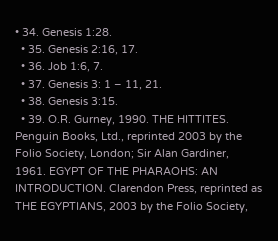• 34. Genesis 1:28.
  • 35. Genesis 2:16, 17.
  • 36. Job 1:6, 7.
  • 37. Genesis 3: 1 – 11, 21.
  • 38. Genesis 3:15.
  • 39. O.R. Gurney, 1990. THE HITTITES. Penguin Books, Ltd., reprinted 2003 by the Folio Society, London; Sir Alan Gardiner, 1961. EGYPT OF THE PHARAOHS: AN INTRODUCTION. Clarendon Press, reprinted as THE EGYPTIANS, 2003 by the Folio Society,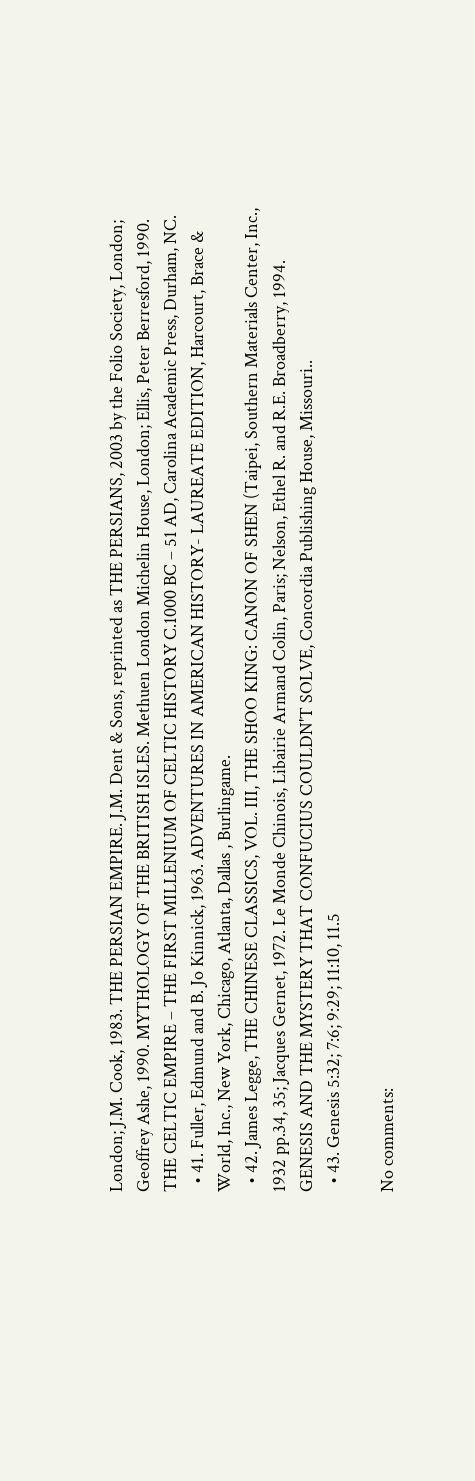London; J.M. Cook, 1983. THE PERSIAN EMPIRE. J.M. Dent & Sons, reprinted as THE PERSIANS, 2003 by the Folio Society, London; Geoffrey Ashe, 1990. MYTHOLOGY OF THE BRITISH ISLES. Methuen London Michelin House, London; Ellis, Peter Berresford, 1990. THE CELTIC EMPIRE – THE FIRST MILLENIUM OF CELTIC HISTORY C.1000 BC – 51 AD, Carolina Academic Press, Durham, NC.
  • 41. Fuller, Edmund and B. Jo Kinnick, 1963. ADVENTURES IN AMERICAN HISTORY- LAUREATE EDITION, Harcourt, Brace & World, Inc., New York, Chicago, Atlanta, Dallas , Burlingame.
  • 42. James Legge, THE CHINESE CLASSICS, VOL. III, THE SHOO KING: CANON OF SHEN (Taipei, Southern Materials Center, Inc., 1932 pp.34, 35; Jacques Gernet, 1972. Le Monde Chinois, Libairie Armand Colin, Paris; Nelson, Ethel R. and R.E. Broadberry, 1994. GENESIS AND THE MYSTERY THAT CONFUCIUS COULDN'T SOLVE, Concordia Publishing House, Missouri..
  • 43. Genesis 5:32; 7:6; 9:29; 11:10, 11.5

No comments: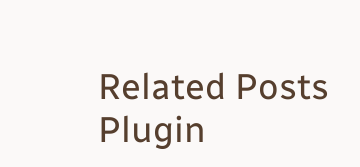Related Posts Plugin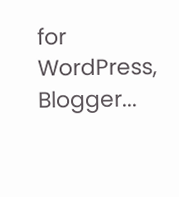for WordPress, Blogger...